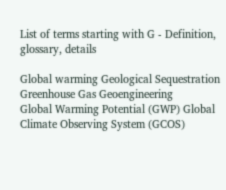List of terms starting with G - Definition, glossary, details

Global warming Geological Sequestration
Greenhouse Gas Geoengineering
Global Warming Potential (GWP) Global Climate Observing System (GCOS)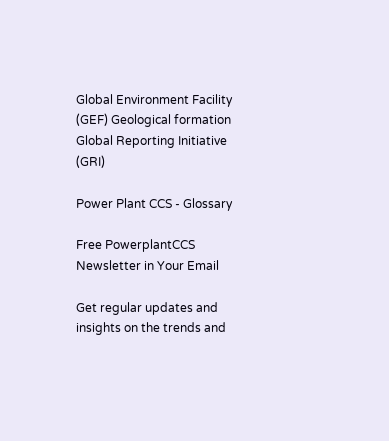Global Environment Facility (GEF) Geological formation
Global Reporting Initiative (GRI)

Power Plant CCS - Glossary

Free PowerplantCCS Newsletter in Your Email

Get regular updates and insights on the trends and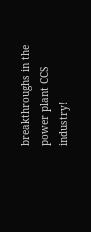breakthroughs in the power plant CCS industry!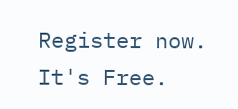Register now. It's Free.